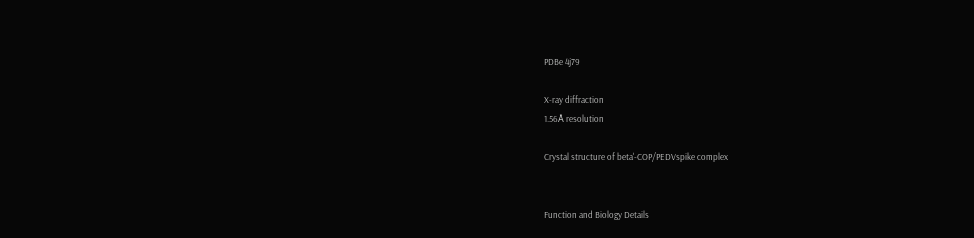PDBe 4j79

X-ray diffraction
1.56Å resolution

Crystal structure of beta'-COP/PEDVspike complex


Function and Biology Details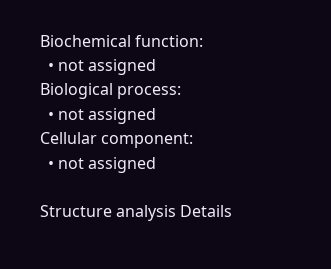Biochemical function:
  • not assigned
Biological process:
  • not assigned
Cellular component:
  • not assigned

Structure analysis Details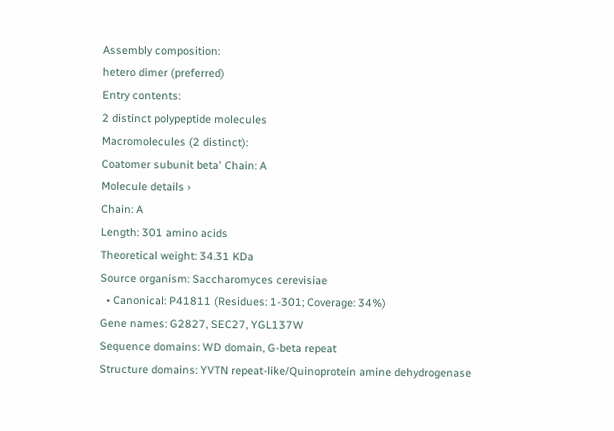Assembly composition:
hetero dimer (preferred)
Entry contents:
2 distinct polypeptide molecules
Macromolecules (2 distinct):
Coatomer subunit beta' Chain: A
Molecule details ›
Chain: A
Length: 301 amino acids
Theoretical weight: 34.31 KDa
Source organism: Saccharomyces cerevisiae
  • Canonical: P41811 (Residues: 1-301; Coverage: 34%)
Gene names: G2827, SEC27, YGL137W
Sequence domains: WD domain, G-beta repeat
Structure domains: YVTN repeat-like/Quinoprotein amine dehydrogenase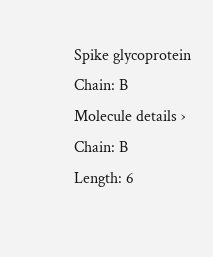Spike glycoprotein Chain: B
Molecule details ›
Chain: B
Length: 6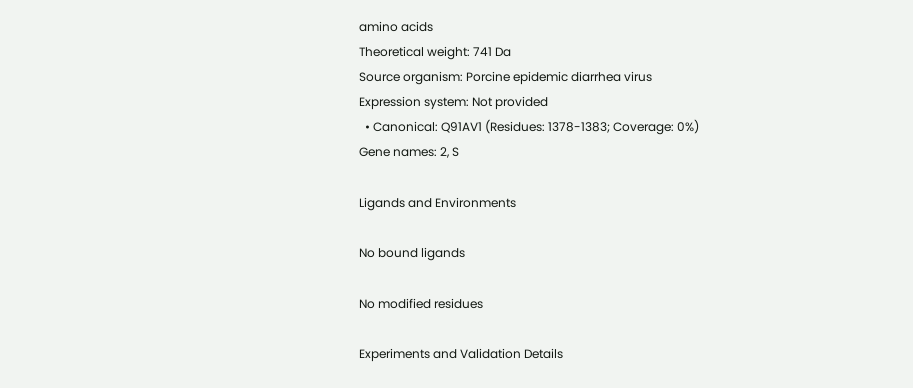amino acids
Theoretical weight: 741 Da
Source organism: Porcine epidemic diarrhea virus
Expression system: Not provided
  • Canonical: Q91AV1 (Residues: 1378-1383; Coverage: 0%)
Gene names: 2, S

Ligands and Environments

No bound ligands

No modified residues

Experiments and Validation Details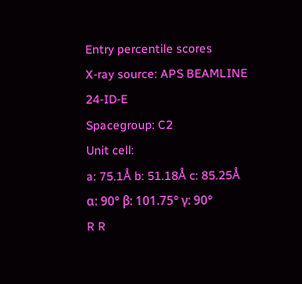Entry percentile scores
X-ray source: APS BEAMLINE 24-ID-E
Spacegroup: C2
Unit cell:
a: 75.1Å b: 51.18Å c: 85.25Å
α: 90° β: 101.75° γ: 90°
R R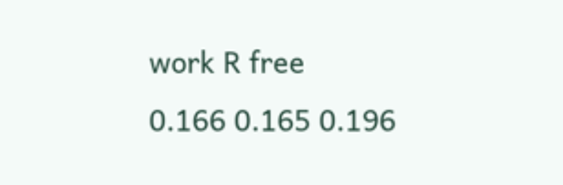work R free
0.166 0.165 0.196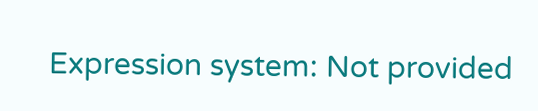Expression system: Not provided